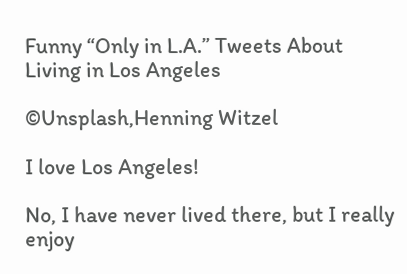Funny “Only in L.A.” Tweets About Living in Los Angeles

©Unsplash,Henning Witzel

I love Los Angeles!

No, I have never lived there, but I really enjoy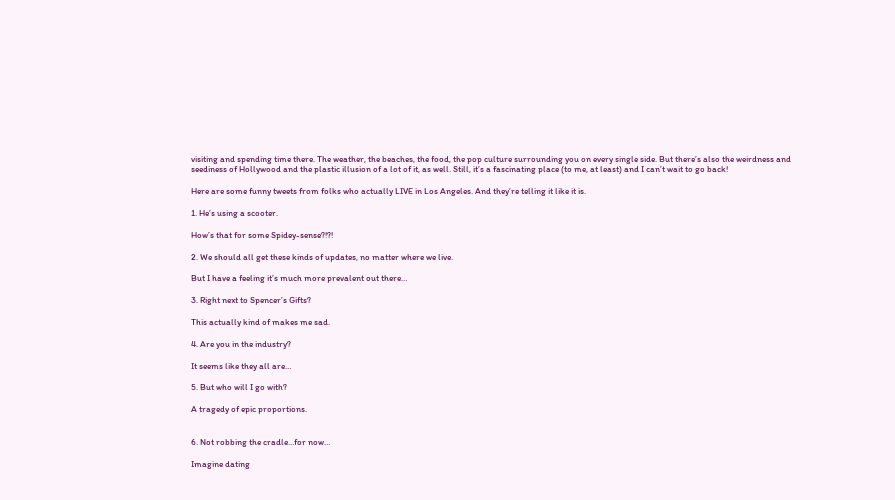visiting and spending time there. The weather, the beaches, the food, the pop culture surrounding you on every single side. But there’s also the weirdness and seediness of Hollywood and the plastic illusion of a lot of it, as well. Still, it’s a fascinating place (to me, at least) and I can’t wait to go back!

Here are some funny tweets from folks who actually LIVE in Los Angeles. And they’re telling it like it is.

1. He’s using a scooter.

How’s that for some Spidey-sense?!?!

2. We should all get these kinds of updates, no matter where we live.

But I have a feeling it’s much more prevalent out there…

3. Right next to Spencer’s Gifts?

This actually kind of makes me sad.

4. Are you in the industry?

It seems like they all are…

5. But who will I go with?

A tragedy of epic proportions.


6. Not robbing the cradle…for now…

Imagine dating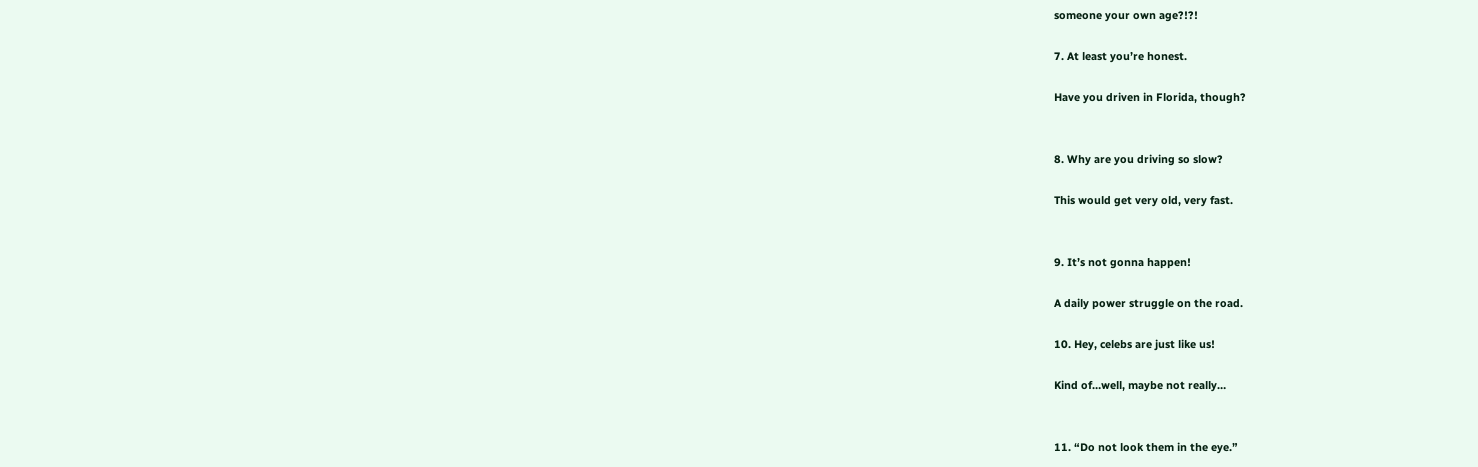someone your own age?!?!

7. At least you’re honest.

Have you driven in Florida, though?


8. Why are you driving so slow?

This would get very old, very fast.


9. It’s not gonna happen!

A daily power struggle on the road.

10. Hey, celebs are just like us!

Kind of…well, maybe not really…


11. “Do not look them in the eye.”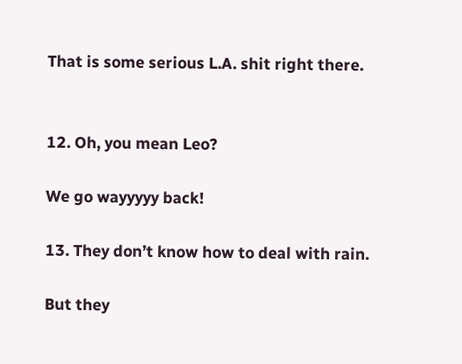That is some serious L.A. shit right there.


12. Oh, you mean Leo?

We go wayyyyy back!

13. They don’t know how to deal with rain.

But they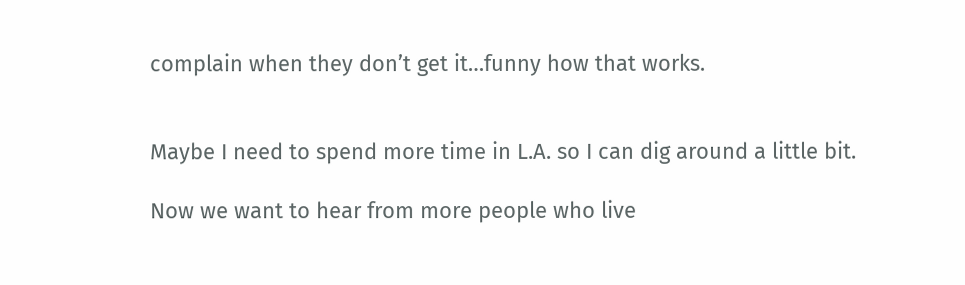complain when they don’t get it…funny how that works.


Maybe I need to spend more time in L.A. so I can dig around a little bit.

Now we want to hear from more people who live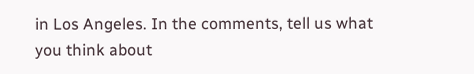in Los Angeles. In the comments, tell us what you think about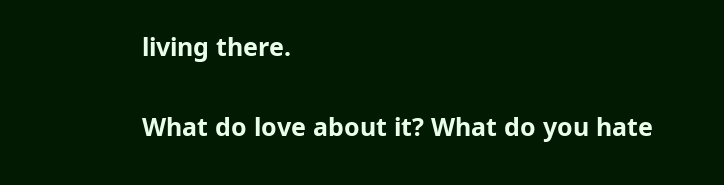living there.

What do love about it? What do you hate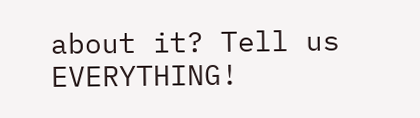about it? Tell us EVERYTHING!